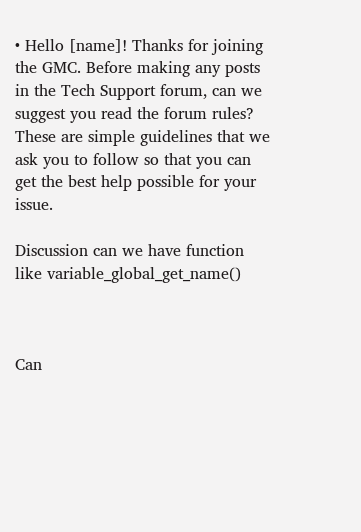• Hello [name]! Thanks for joining the GMC. Before making any posts in the Tech Support forum, can we suggest you read the forum rules? These are simple guidelines that we ask you to follow so that you can get the best help possible for your issue.

Discussion can we have function like variable_global_get_name()



Can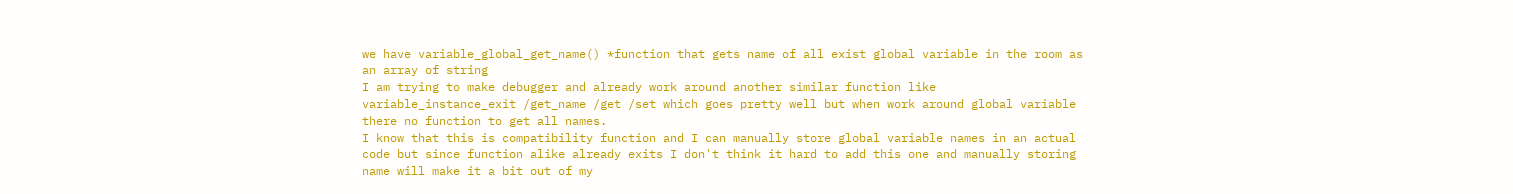we have variable_global_get_name() *function that gets name of all exist global variable in the room as an array of string
I am trying to make debugger and already work around another similar function like variable_instance_exit /get_name /get /set which goes pretty well but when work around global variable there no function to get all names.
I know that this is compatibility function and I can manually store global variable names in an actual code but since function alike already exits I don't think it hard to add this one and manually storing name will make it a bit out of my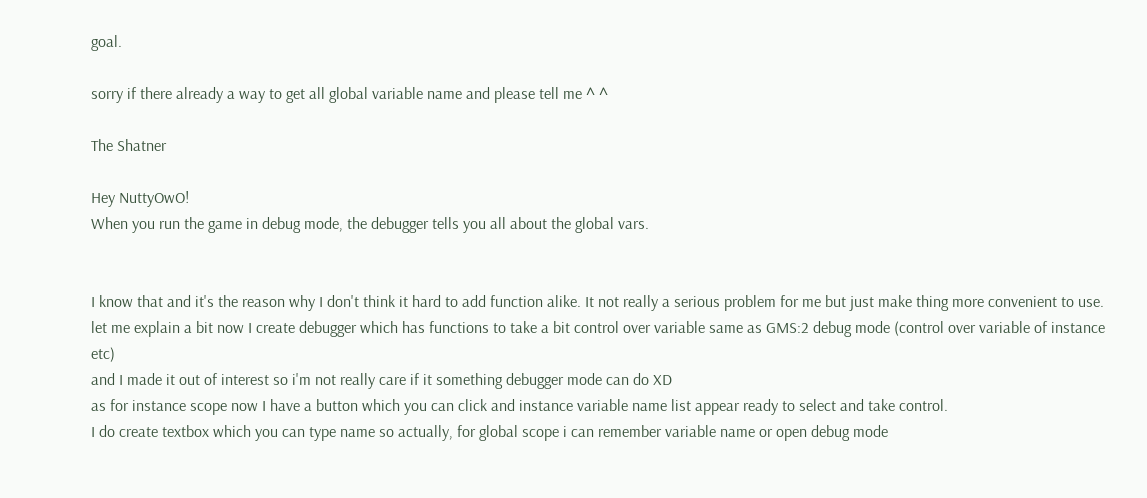goal.

sorry if there already a way to get all global variable name and please tell me ^ ^

The Shatner

Hey NuttyOwO!
When you run the game in debug mode, the debugger tells you all about the global vars.


I know that and it's the reason why I don't think it hard to add function alike. It not really a serious problem for me but just make thing more convenient to use.
let me explain a bit now I create debugger which has functions to take a bit control over variable same as GMS:2 debug mode (control over variable of instance etc)
and I made it out of interest so i'm not really care if it something debugger mode can do XD
as for instance scope now I have a button which you can click and instance variable name list appear ready to select and take control.
I do create textbox which you can type name so actually, for global scope i can remember variable name or open debug mode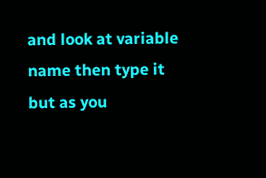and look at variable name then type it
but as you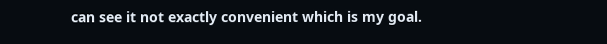can see it not exactly convenient which is my goal.